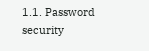1.1. Password security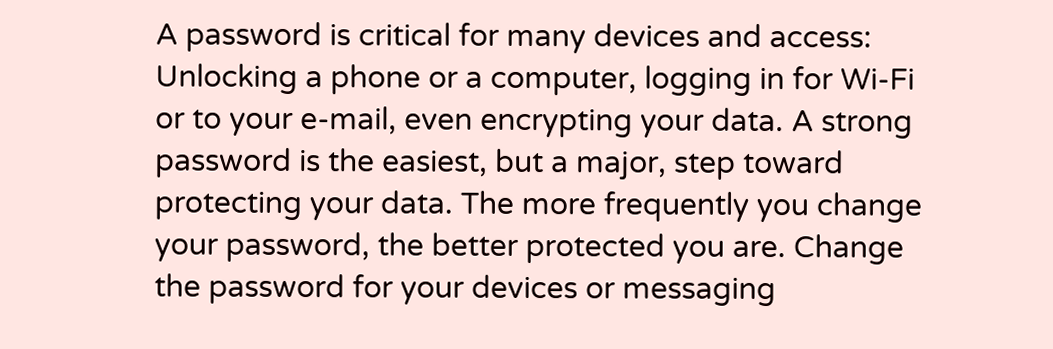A password is critical for many devices and access: Unlocking a phone or a computer, logging in for Wi-Fi or to your e-mail, even encrypting your data. A strong password is the easiest, but a major, step toward protecting your data. The more frequently you change your password, the better protected you are. Change the password for your devices or messaging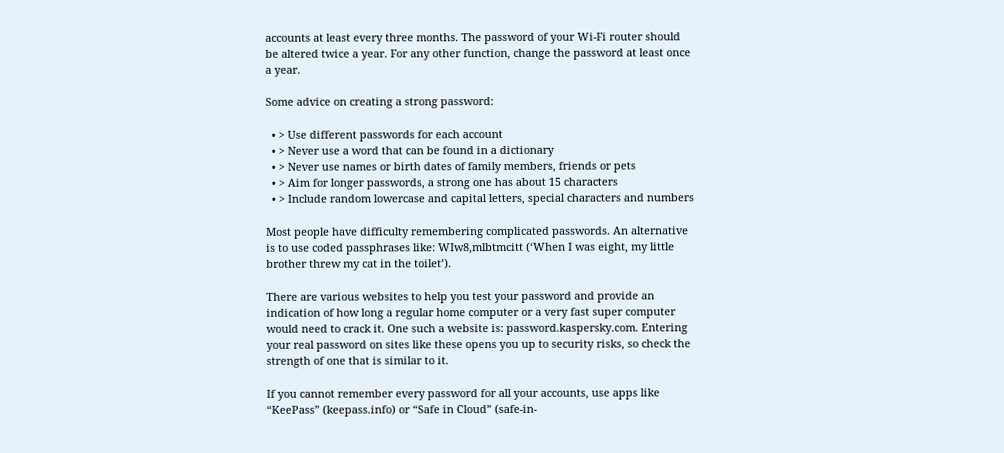accounts at least every three months. The password of your Wi-Fi router should be altered twice a year. For any other function, change the password at least once a year.

Some advice on creating a strong password:

  • > Use different passwords for each account
  • > Never use a word that can be found in a dictionary
  • > Never use names or birth dates of family members, friends or pets
  • > Aim for longer passwords, a strong one has about 15 characters
  • > Include random lowercase and capital letters, special characters and numbers

Most people have difficulty remembering complicated passwords. An alternative is to use coded passphrases like: WIw8,mlbtmcitt (‘When I was eight, my little brother threw my cat in the toilet’).

There are various websites to help you test your password and provide an indication of how long a regular home computer or a very fast super computer would need to crack it. One such a website is: password.kaspersky.com. Entering your real password on sites like these opens you up to security risks, so check the strength of one that is similar to it.

If you cannot remember every password for all your accounts, use apps like “KeePass” (keepass.info) or “Safe in Cloud” (safe-in-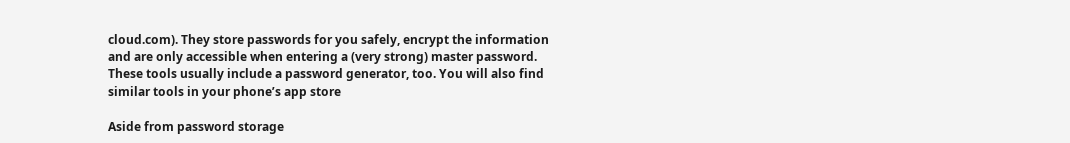cloud.com). They store passwords for you safely, encrypt the information and are only accessible when entering a (very strong) master password. These tools usually include a password generator, too. You will also find similar tools in your phone’s app store

Aside from password storage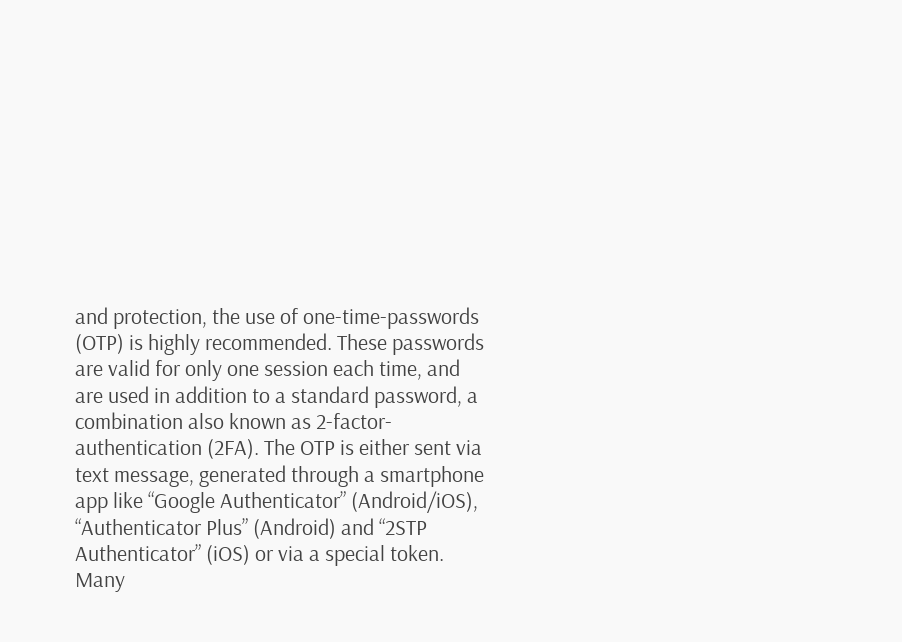and protection, the use of one-time-passwords (OTP) is highly recommended. These passwords are valid for only one session each time, and are used in addition to a standard password, a combination also known as 2-factor-authentication (2FA). The OTP is either sent via text message, generated through a smartphone app like “Google Authenticator” (Android/iOS), “Authenticator Plus” (Android) and “2STP Authenticator” (iOS) or via a special token. Many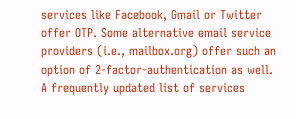services like Facebook, Gmail or Twitter offer OTP. Some alternative email service providers (i.e., mailbox.org) offer such an option of 2-factor-authentication as well. A frequently updated list of services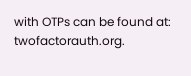with OTPs can be found at: twofactorauth.org.